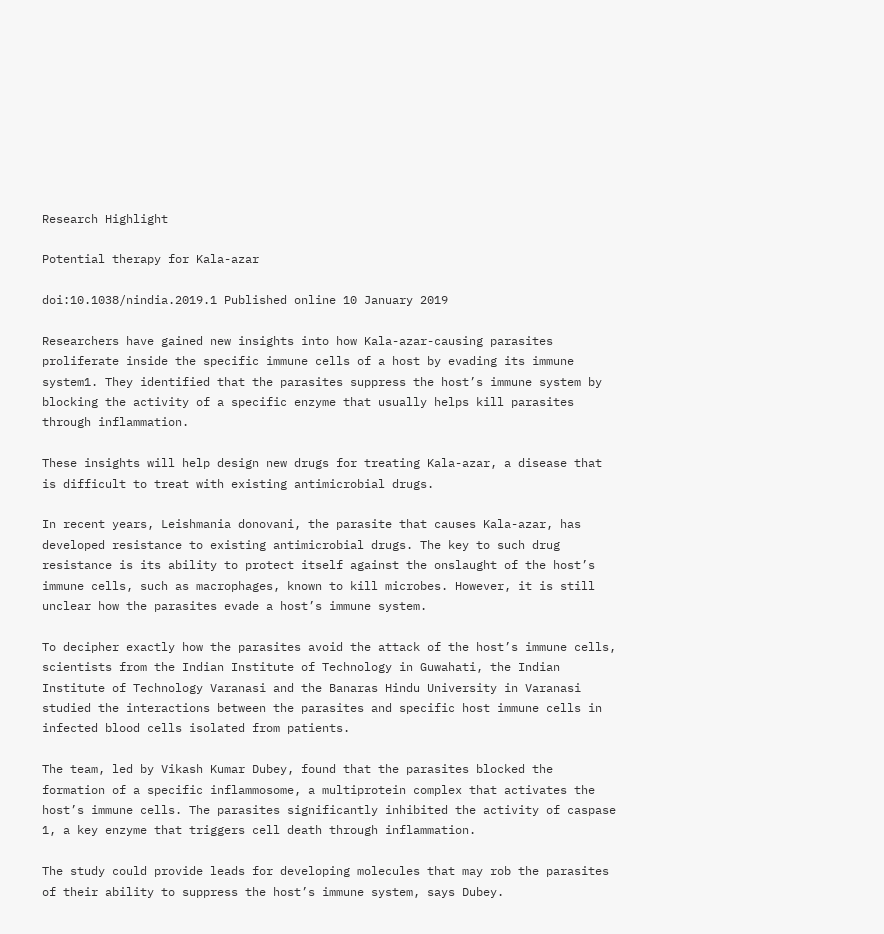Research Highlight

Potential therapy for Kala-azar

doi:10.1038/nindia.2019.1 Published online 10 January 2019

Researchers have gained new insights into how Kala-azar-causing parasites proliferate inside the specific immune cells of a host by evading its immune system1. They identified that the parasites suppress the host’s immune system by blocking the activity of a specific enzyme that usually helps kill parasites through inflammation.

These insights will help design new drugs for treating Kala-azar, a disease that is difficult to treat with existing antimicrobial drugs.

In recent years, Leishmania donovani, the parasite that causes Kala-azar, has developed resistance to existing antimicrobial drugs. The key to such drug resistance is its ability to protect itself against the onslaught of the host’s immune cells, such as macrophages, known to kill microbes. However, it is still unclear how the parasites evade a host’s immune system.

To decipher exactly how the parasites avoid the attack of the host’s immune cells, scientists from the Indian Institute of Technology in Guwahati, the Indian Institute of Technology Varanasi and the Banaras Hindu University in Varanasi  studied the interactions between the parasites and specific host immune cells in infected blood cells isolated from patients.

The team, led by Vikash Kumar Dubey, found that the parasites blocked the formation of a specific inflammosome, a multiprotein complex that activates the host’s immune cells. The parasites significantly inhibited the activity of caspase 1, a key enzyme that triggers cell death through inflammation.

The study could provide leads for developing molecules that may rob the parasites of their ability to suppress the host’s immune system, says Dubey.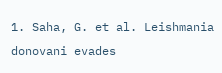1. Saha, G. et al. Leishmania donovani evades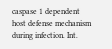caspase 1 dependent host defense mechanism during infection. Int.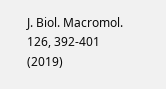J. Biol. Macromol. 126, 392-401 (2019)